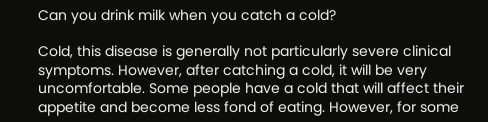Can you drink milk when you catch a cold?

Cold, this disease is generally not particularly severe clinical symptoms. However, after catching a cold, it will be very uncomfortable. Some people have a cold that will affect their appetite and become less fond of eating. However, for some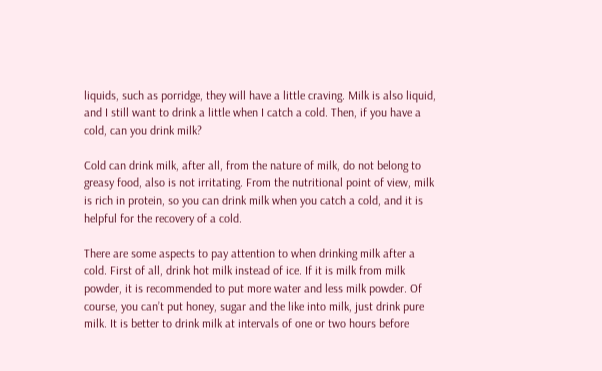liquids, such as porridge, they will have a little craving. Milk is also liquid, and I still want to drink a little when I catch a cold. Then, if you have a cold, can you drink milk?

Cold can drink milk, after all, from the nature of milk, do not belong to greasy food, also is not irritating. From the nutritional point of view, milk is rich in protein, so you can drink milk when you catch a cold, and it is helpful for the recovery of a cold.

There are some aspects to pay attention to when drinking milk after a cold. First of all, drink hot milk instead of ice. If it is milk from milk powder, it is recommended to put more water and less milk powder. Of course, you can’t put honey, sugar and the like into milk, just drink pure milk. It is better to drink milk at intervals of one or two hours before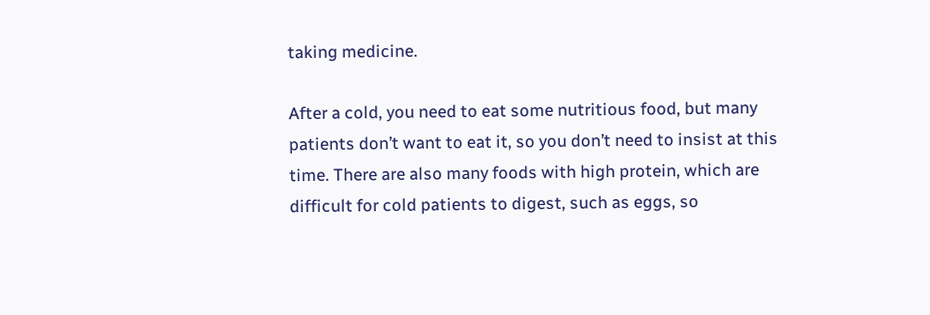taking medicine.

After a cold, you need to eat some nutritious food, but many patients don’t want to eat it, so you don’t need to insist at this time. There are also many foods with high protein, which are difficult for cold patients to digest, such as eggs, so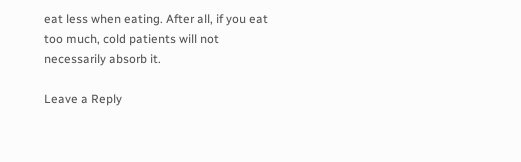eat less when eating. After all, if you eat too much, cold patients will not necessarily absorb it.

Leave a Reply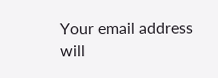Your email address will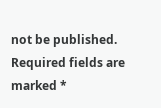not be published. Required fields are marked *